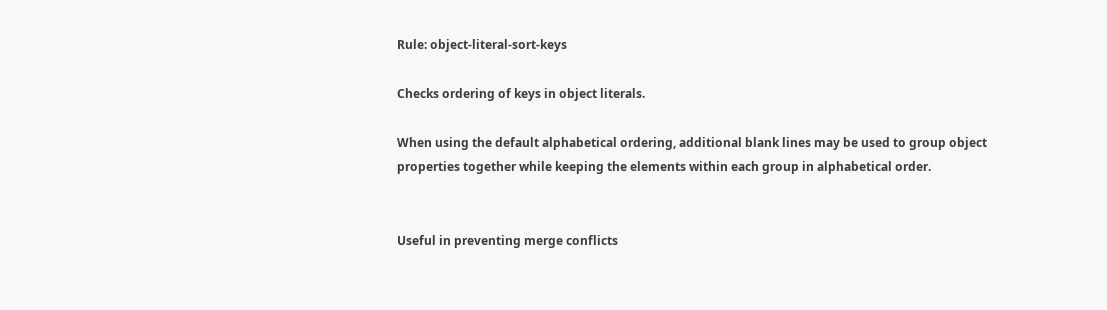Rule: object-literal-sort-keys

Checks ordering of keys in object literals.

When using the default alphabetical ordering, additional blank lines may be used to group object properties together while keeping the elements within each group in alphabetical order.


Useful in preventing merge conflicts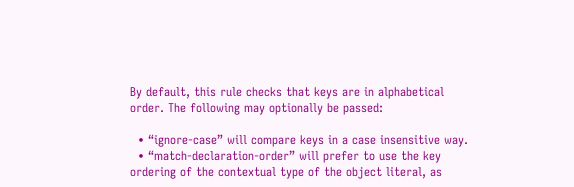By default, this rule checks that keys are in alphabetical order. The following may optionally be passed:

  • “ignore-case” will compare keys in a case insensitive way.
  • “match-declaration-order” will prefer to use the key ordering of the contextual type of the object literal, as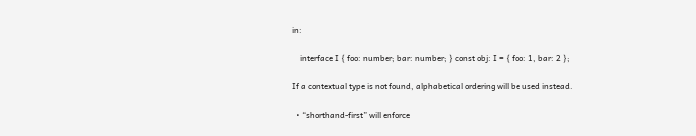in:

    interface I { foo: number; bar: number; } const obj: I = { foo: 1, bar: 2 };

If a contextual type is not found, alphabetical ordering will be used instead.

  • “shorthand-first” will enforce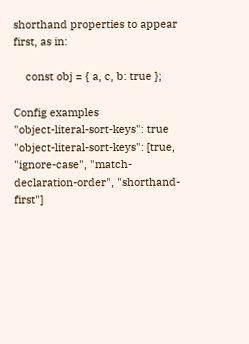shorthand properties to appear first, as in:

    const obj = { a, c, b: true };

Config examples
"object-literal-sort-keys": true
"object-literal-sort-keys": [true, "ignore-case", "match-declaration-order", "shorthand-first"]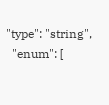"type": "string",
  "enum": [